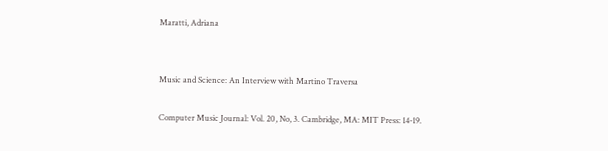Maratti, Adriana


Music and Science: An Interview with Martino Traversa

Computer Music Journal: Vol. 20, No, 3. Cambridge, MA: MIT Press: 14-19.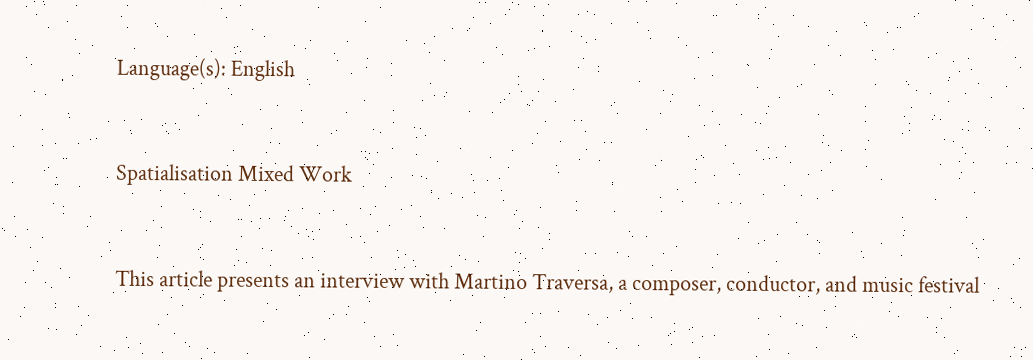Language(s): English


Spatialisation Mixed Work


This article presents an interview with Martino Traversa, a composer, conductor, and music festival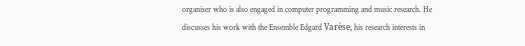organiser who is also engaged in computer programming and music research. He discusses his work with the Ensemble Edgard Varèse, his research interests in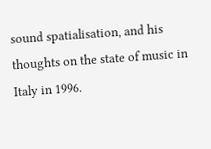sound spatialisation, and his thoughts on the state of music in Italy in 1996.